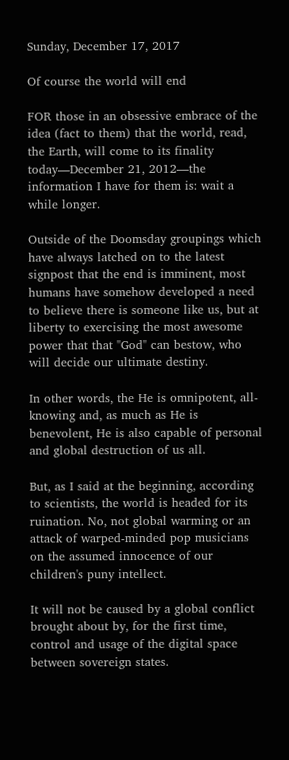Sunday, December 17, 2017

Of course the world will end

FOR those in an obsessive embrace of the idea (fact to them) that the world, read, the Earth, will come to its finality today—December 21, 2012—the information I have for them is: wait a while longer.

Outside of the Doomsday groupings which have always latched on to the latest signpost that the end is imminent, most humans have somehow developed a need to believe there is someone like us, but at liberty to exercising the most awesome power that that "God" can bestow, who will decide our ultimate destiny.

In other words, the He is omnipotent, all-knowing and, as much as He is benevolent, He is also capable of personal and global destruction of us all.

But, as I said at the beginning, according to scientists, the world is headed for its ruination. No, not global warming or an attack of warped-minded pop musicians on the assumed innocence of our children's puny intellect.

It will not be caused by a global conflict brought about by, for the first time, control and usage of the digital space between sovereign states.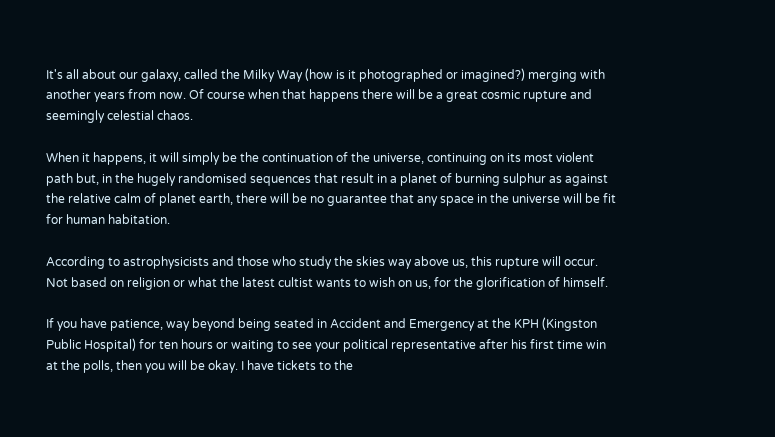It's all about our galaxy, called the Milky Way (how is it photographed or imagined?) merging with another years from now. Of course when that happens there will be a great cosmic rupture and seemingly celestial chaos.

When it happens, it will simply be the continuation of the universe, continuing on its most violent path but, in the hugely randomised sequences that result in a planet of burning sulphur as against the relative calm of planet earth, there will be no guarantee that any space in the universe will be fit for human habitation.

According to astrophysicists and those who study the skies way above us, this rupture will occur. Not based on religion or what the latest cultist wants to wish on us, for the glorification of himself.

If you have patience, way beyond being seated in Accident and Emergency at the KPH (Kingston Public Hospital) for ten hours or waiting to see your political representative after his first time win at the polls, then you will be okay. I have tickets to the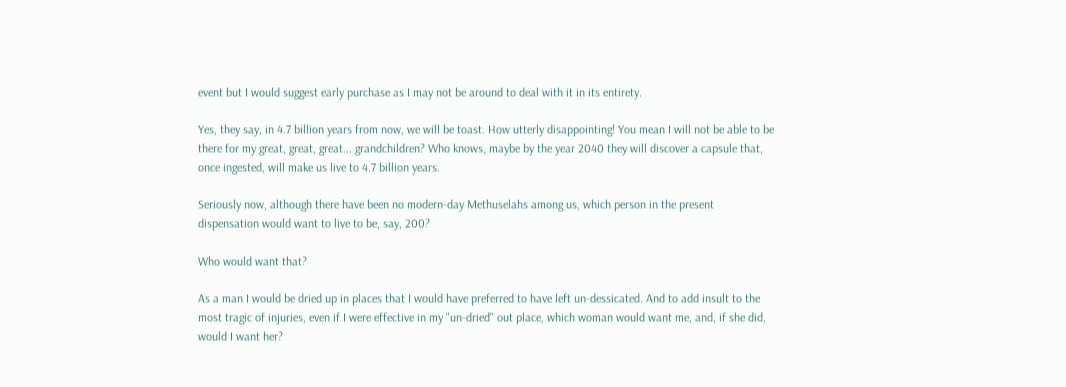event but I would suggest early purchase as I may not be around to deal with it in its entirety.

Yes, they say, in 4.7 billion years from now, we will be toast. How utterly disappointing! You mean I will not be able to be there for my great, great, great... grandchildren? Who knows, maybe by the year 2040 they will discover a capsule that, once ingested, will make us live to 4.7 billion years.

Seriously now, although there have been no modern-day Methuselahs among us, which person in the present dispensation would want to live to be, say, 200?

Who would want that?

As a man I would be dried up in places that I would have preferred to have left un-dessicated. And to add insult to the most tragic of injuries, even if I were effective in my "un-dried" out place, which woman would want me, and, if she did, would I want her?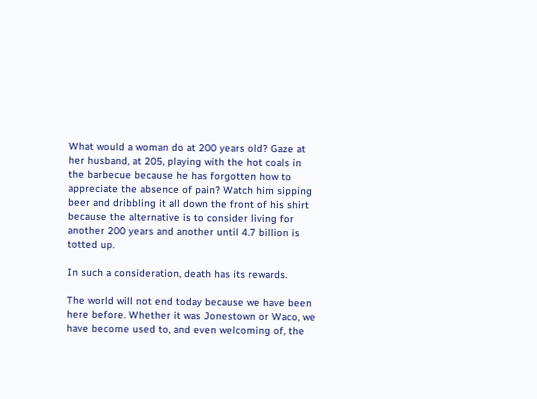What would a woman do at 200 years old? Gaze at her husband, at 205, playing with the hot coals in the barbecue because he has forgotten how to appreciate the absence of pain? Watch him sipping beer and dribbling it all down the front of his shirt because the alternative is to consider living for another 200 years and another until 4.7 billion is totted up.

In such a consideration, death has its rewards.

The world will not end today because we have been here before. Whether it was Jonestown or Waco, we have become used to, and even welcoming of, the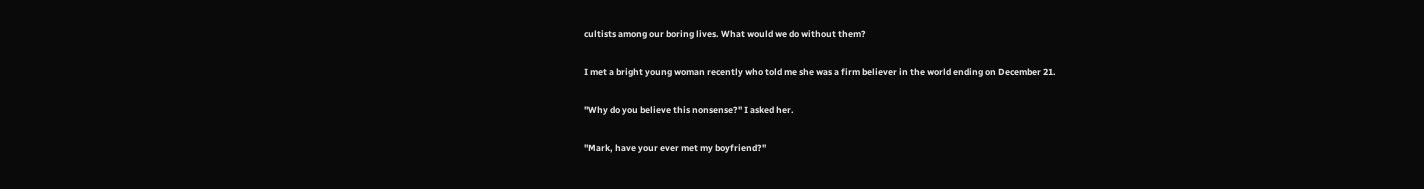cultists among our boring lives. What would we do without them?

I met a bright young woman recently who told me she was a firm believer in the world ending on December 21.

"Why do you believe this nonsense?" I asked her.

"Mark, have your ever met my boyfriend?"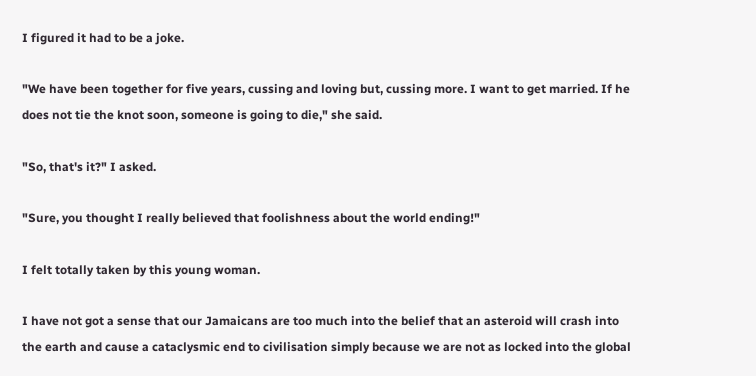I figured it had to be a joke.

"We have been together for five years, cussing and loving but, cussing more. I want to get married. If he does not tie the knot soon, someone is going to die," she said.

"So, that's it?" I asked.

"Sure, you thought I really believed that foolishness about the world ending!"

I felt totally taken by this young woman.

I have not got a sense that our Jamaicans are too much into the belief that an asteroid will crash into the earth and cause a cataclysmic end to civilisation simply because we are not as locked into the global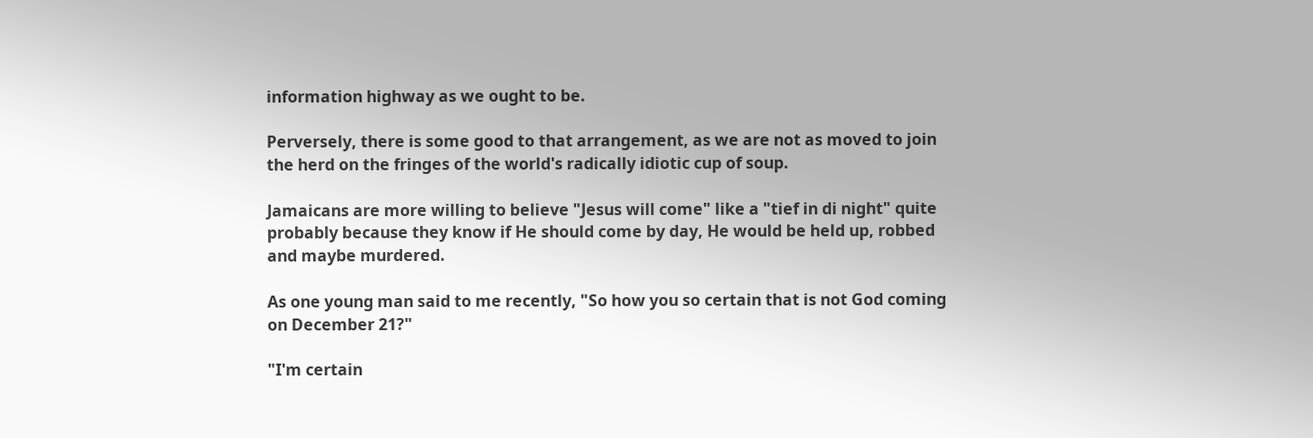information highway as we ought to be.

Perversely, there is some good to that arrangement, as we are not as moved to join the herd on the fringes of the world's radically idiotic cup of soup.

Jamaicans are more willing to believe "Jesus will come" like a "tief in di night" quite probably because they know if He should come by day, He would be held up, robbed and maybe murdered.

As one young man said to me recently, "So how you so certain that is not God coming on December 21?"

"I'm certain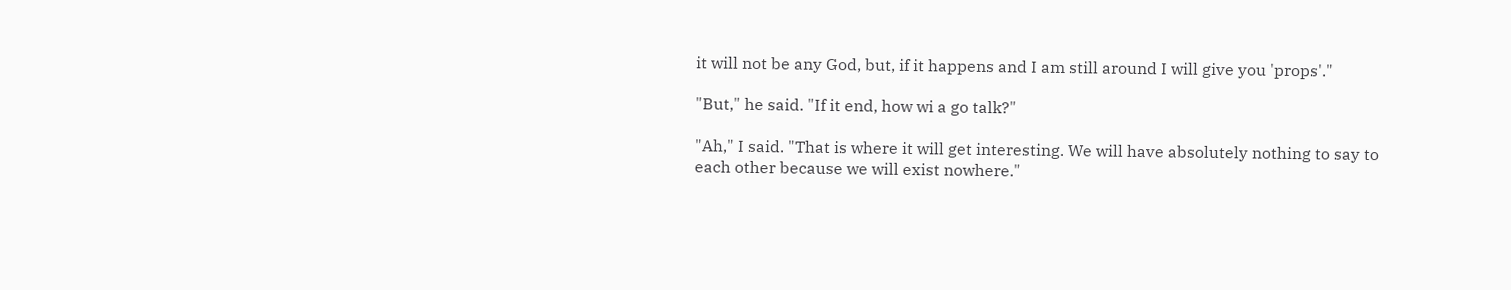it will not be any God, but, if it happens and I am still around I will give you 'props'."

"But," he said. "If it end, how wi a go talk?"

"Ah," I said. "That is where it will get interesting. We will have absolutely nothing to say to each other because we will exist nowhere."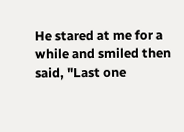He stared at me for a while and smiled then said, "Last one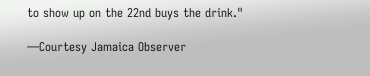to show up on the 22nd buys the drink."

—Courtesy Jamaica Observer